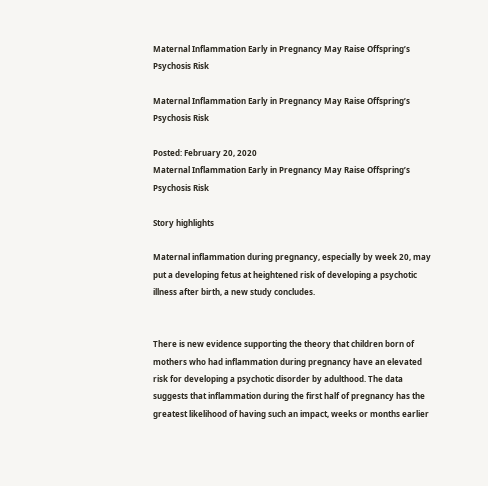Maternal Inflammation Early in Pregnancy May Raise Offspring’s Psychosis Risk

Maternal Inflammation Early in Pregnancy May Raise Offspring’s Psychosis Risk

Posted: February 20, 2020
Maternal Inflammation Early in Pregnancy May Raise Offspring’s Psychosis Risk

Story highlights

Maternal inflammation during pregnancy, especially by week 20, may put a developing fetus at heightened risk of developing a psychotic illness after birth, a new study concludes.


There is new evidence supporting the theory that children born of mothers who had inflammation during pregnancy have an elevated risk for developing a psychotic disorder by adulthood. The data suggests that inflammation during the first half of pregnancy has the greatest likelihood of having such an impact, weeks or months earlier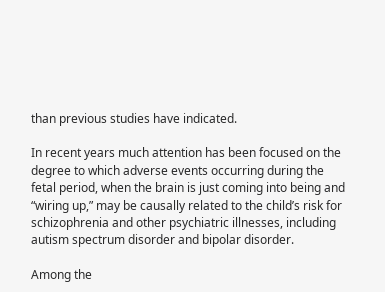than previous studies have indicated.

In recent years much attention has been focused on the degree to which adverse events occurring during the fetal period, when the brain is just coming into being and “wiring up,” may be causally related to the child’s risk for schizophrenia and other psychiatric illnesses, including autism spectrum disorder and bipolar disorder.

Among the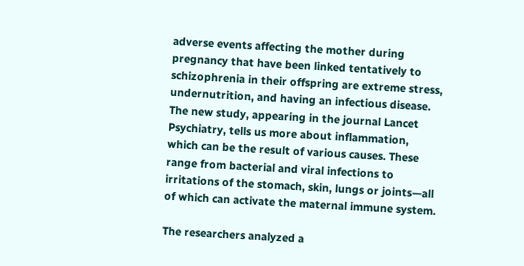adverse events affecting the mother during pregnancy that have been linked tentatively to schizophrenia in their offspring are extreme stress, undernutrition, and having an infectious disease. The new study, appearing in the journal Lancet Psychiatry, tells us more about inflammation, which can be the result of various causes. These range from bacterial and viral infections to irritations of the stomach, skin, lungs or joints—all of which can activate the maternal immune system.

The researchers analyzed a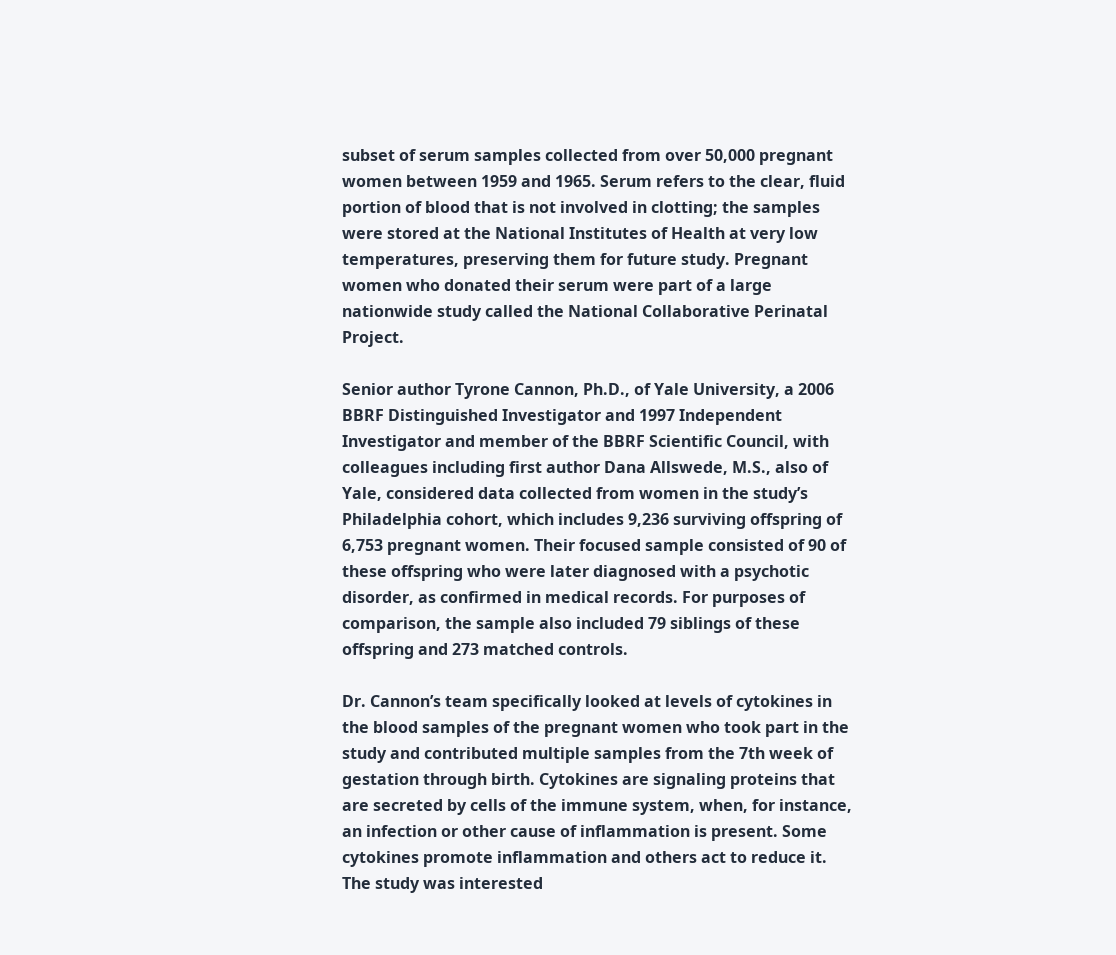subset of serum samples collected from over 50,000 pregnant women between 1959 and 1965. Serum refers to the clear, fluid portion of blood that is not involved in clotting; the samples were stored at the National Institutes of Health at very low temperatures, preserving them for future study. Pregnant women who donated their serum were part of a large nationwide study called the National Collaborative Perinatal Project.

Senior author Tyrone Cannon, Ph.D., of Yale University, a 2006 BBRF Distinguished Investigator and 1997 Independent Investigator and member of the BBRF Scientific Council, with colleagues including first author Dana Allswede, M.S., also of Yale, considered data collected from women in the study’s Philadelphia cohort, which includes 9,236 surviving offspring of 6,753 pregnant women. Their focused sample consisted of 90 of these offspring who were later diagnosed with a psychotic disorder, as confirmed in medical records. For purposes of comparison, the sample also included 79 siblings of these offspring and 273 matched controls.

Dr. Cannon’s team specifically looked at levels of cytokines in the blood samples of the pregnant women who took part in the study and contributed multiple samples from the 7th week of gestation through birth. Cytokines are signaling proteins that are secreted by cells of the immune system, when, for instance, an infection or other cause of inflammation is present. Some cytokines promote inflammation and others act to reduce it. The study was interested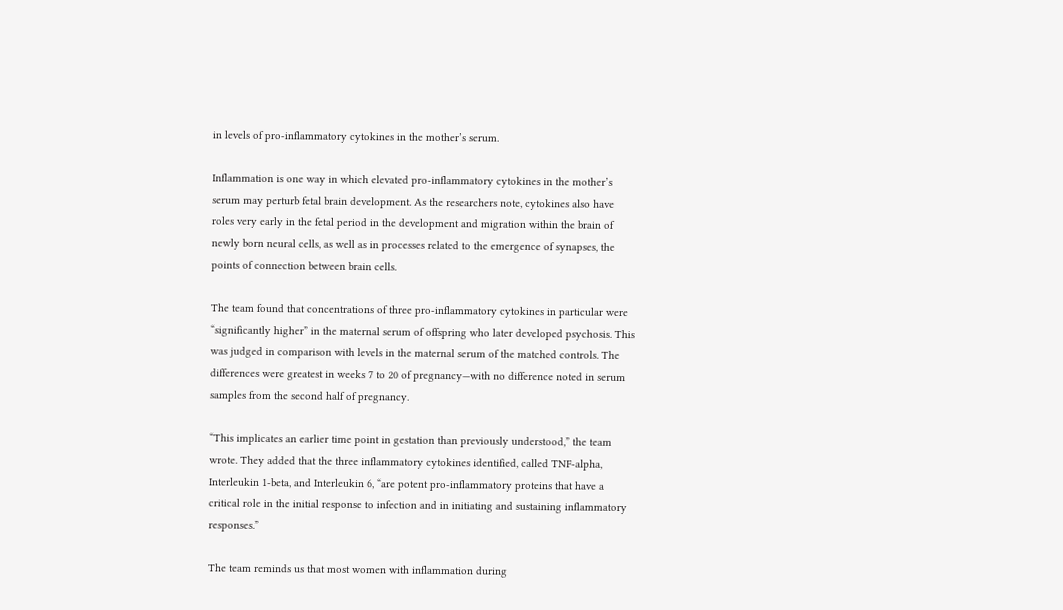in levels of pro-inflammatory cytokines in the mother’s serum.

Inflammation is one way in which elevated pro-inflammatory cytokines in the mother’s serum may perturb fetal brain development. As the researchers note, cytokines also have roles very early in the fetal period in the development and migration within the brain of newly born neural cells, as well as in processes related to the emergence of synapses, the points of connection between brain cells.

The team found that concentrations of three pro-inflammatory cytokines in particular were “significantly higher” in the maternal serum of offspring who later developed psychosis. This was judged in comparison with levels in the maternal serum of the matched controls. The differences were greatest in weeks 7 to 20 of pregnancy—with no difference noted in serum samples from the second half of pregnancy.

“This implicates an earlier time point in gestation than previously understood,” the team wrote. They added that the three inflammatory cytokines identified, called TNF-alpha, Interleukin 1-beta, and Interleukin 6, “are potent pro-inflammatory proteins that have a critical role in the initial response to infection and in initiating and sustaining inflammatory responses.”

The team reminds us that most women with inflammation during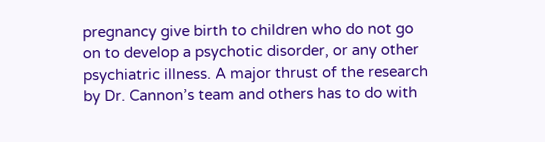pregnancy give birth to children who do not go on to develop a psychotic disorder, or any other psychiatric illness. A major thrust of the research by Dr. Cannon’s team and others has to do with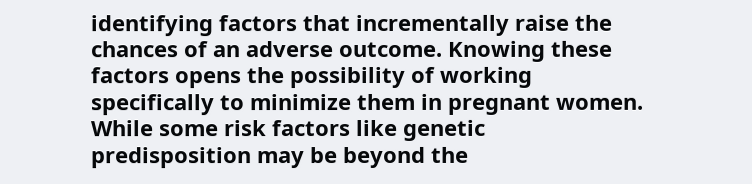identifying factors that incrementally raise the chances of an adverse outcome. Knowing these factors opens the possibility of working specifically to minimize them in pregnant women. While some risk factors like genetic predisposition may be beyond the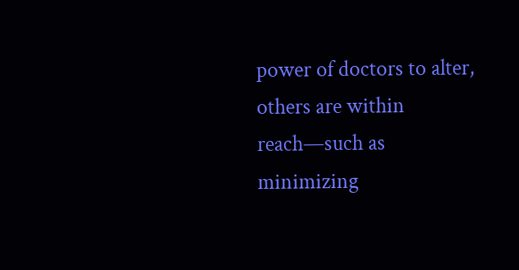power of doctors to alter, others are within reach—such as minimizing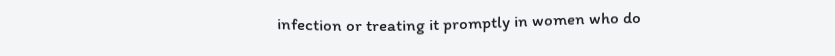infection or treating it promptly in women who do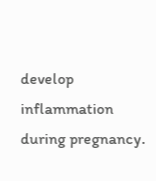develop inflammation during pregnancy.